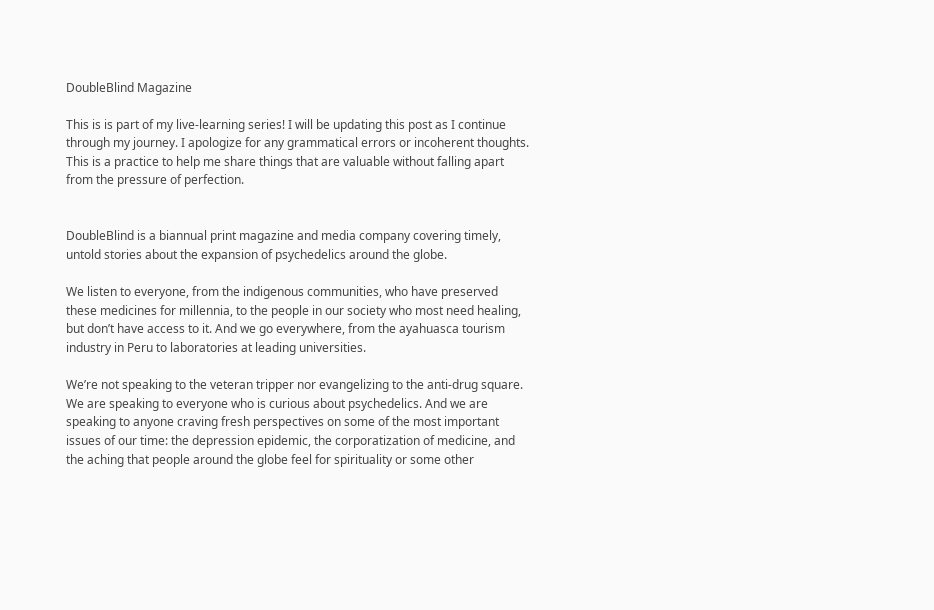DoubleBlind Magazine

This is is part of my live-learning series! I will be updating this post as I continue through my journey. I apologize for any grammatical errors or incoherent thoughts. This is a practice to help me share things that are valuable without falling apart from the pressure of perfection.


DoubleBlind is a biannual print magazine and media company covering timely, untold stories about the expansion of psychedelics around the globe.

We listen to everyone, from the indigenous communities, who have preserved these medicines for millennia, to the people in our society who most need healing, but don’t have access to it. And we go everywhere, from the ayahuasca tourism industry in Peru to laboratories at leading universities.

We’re not speaking to the veteran tripper nor evangelizing to the anti-drug square. We are speaking to everyone who is curious about psychedelics. And we are speaking to anyone craving fresh perspectives on some of the most important issues of our time: the depression epidemic, the corporatization of medicine, and the aching that people around the globe feel for spirituality or some other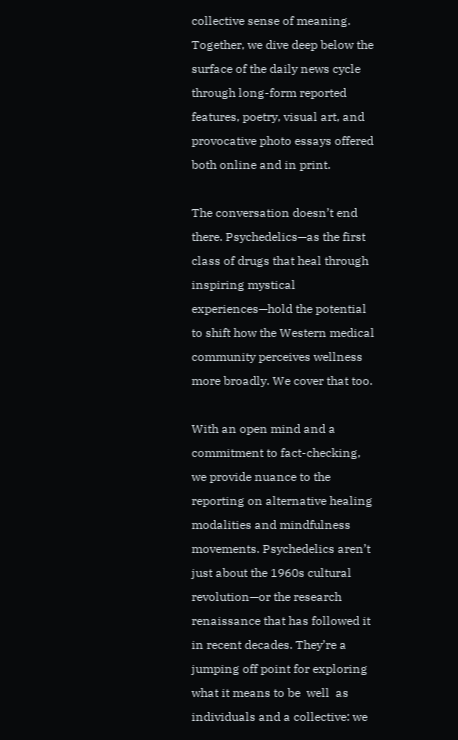collective sense of meaning. Together, we dive deep below the surface of the daily news cycle through long-form reported features, poetry, visual art, and provocative photo essays offered both online and in print.

The conversation doesn’t end there. Psychedelics—as the first class of drugs that heal through inspiring mystical experiences—hold the potential to shift how the Western medical community perceives wellness more broadly. We cover that too.

With an open mind and a commitment to fact-checking, we provide nuance to the reporting on alternative healing modalities and mindfulness movements. Psychedelics aren’t just about the 1960s cultural revolution—or the research renaissance that has followed it in recent decades. They’re a jumping off point for exploring what it means to be  well  as individuals and a collective: we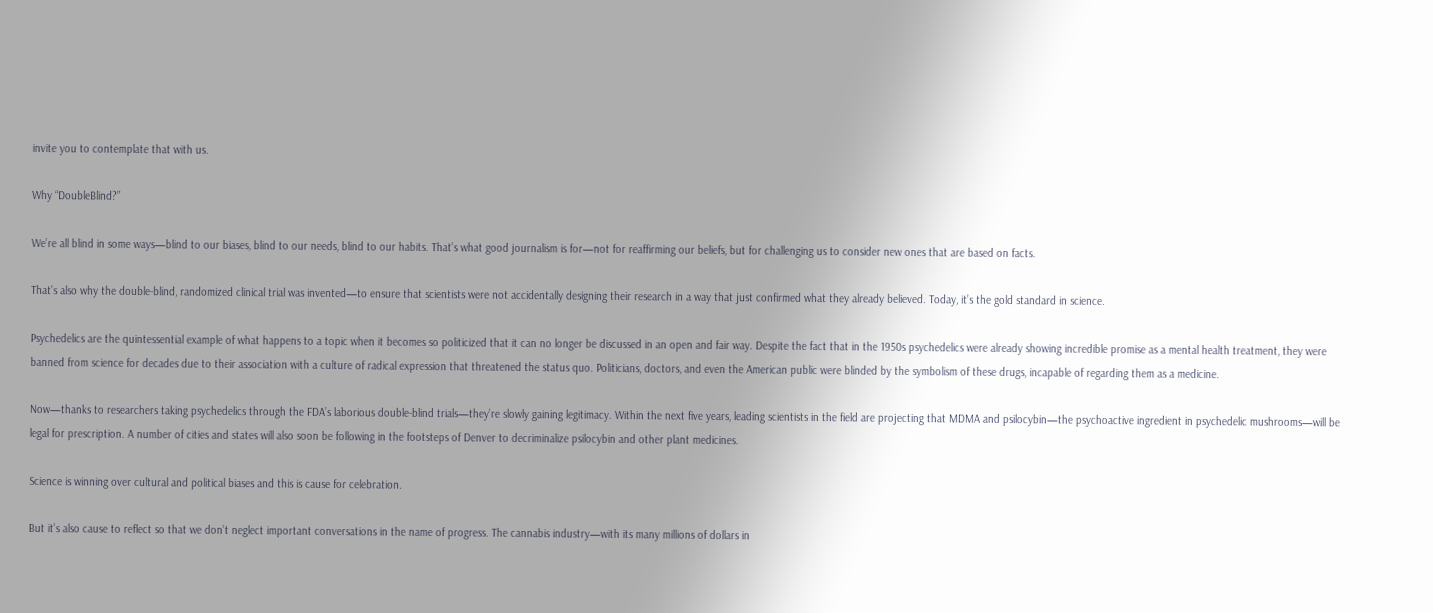invite you to contemplate that with us.

Why “DoubleBlind?”

We’re all blind in some ways—blind to our biases, blind to our needs, blind to our habits. That’s what good journalism is for—not for reaffirming our beliefs, but for challenging us to consider new ones that are based on facts.

That’s also why the double-blind, randomized clinical trial was invented—to ensure that scientists were not accidentally designing their research in a way that just confirmed what they already believed. Today, it’s the gold standard in science.

Psychedelics are the quintessential example of what happens to a topic when it becomes so politicized that it can no longer be discussed in an open and fair way. Despite the fact that in the 1950s psychedelics were already showing incredible promise as a mental health treatment, they were banned from science for decades due to their association with a culture of radical expression that threatened the status quo. Politicians, doctors, and even the American public were blinded by the symbolism of these drugs, incapable of regarding them as a medicine.

Now—thanks to researchers taking psychedelics through the FDA’s laborious double-blind trials—they’re slowly gaining legitimacy. Within the next five years, leading scientists in the field are projecting that MDMA and psilocybin—the psychoactive ingredient in psychedelic mushrooms—will be legal for prescription. A number of cities and states will also soon be following in the footsteps of Denver to decriminalize psilocybin and other plant medicines.

Science is winning over cultural and political biases and this is cause for celebration.

But it’s also cause to reflect so that we don’t neglect important conversations in the name of progress. The cannabis industry—with its many millions of dollars in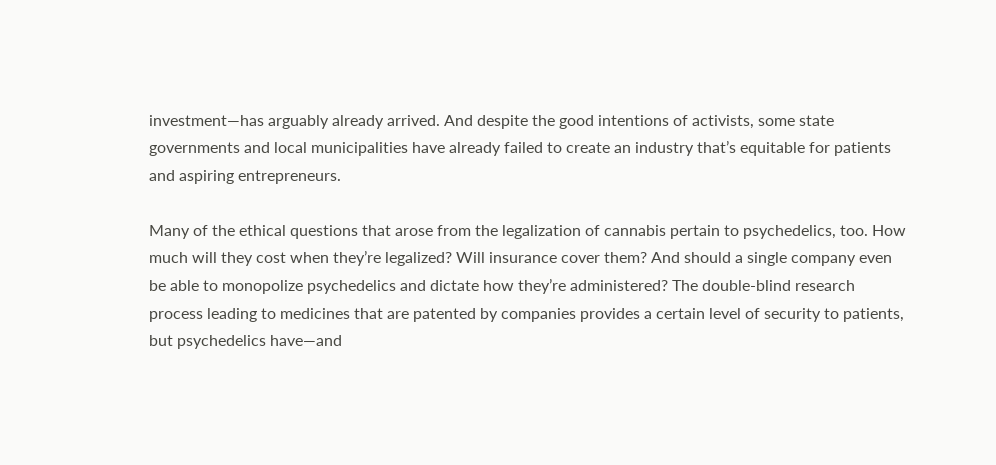investment—has arguably already arrived. And despite the good intentions of activists, some state governments and local municipalities have already failed to create an industry that’s equitable for patients and aspiring entrepreneurs.

Many of the ethical questions that arose from the legalization of cannabis pertain to psychedelics, too. How much will they cost when they’re legalized? Will insurance cover them? And should a single company even be able to monopolize psychedelics and dictate how they’re administered? The double-blind research process leading to medicines that are patented by companies provides a certain level of security to patients, but psychedelics have—and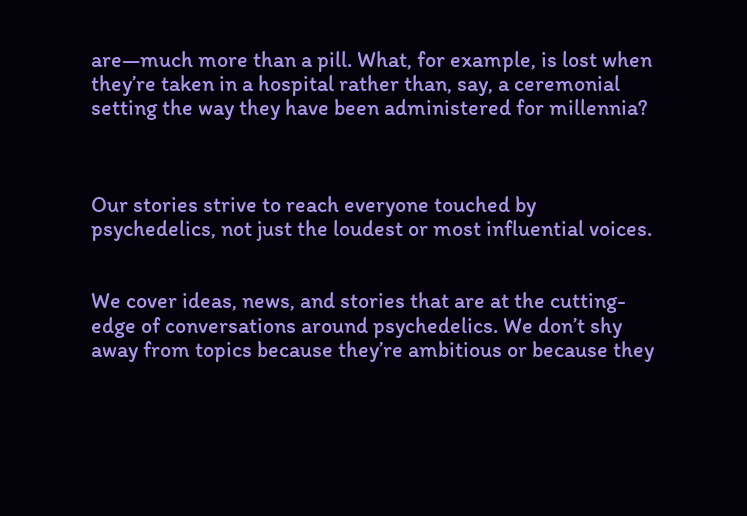are—much more than a pill. What, for example, is lost when they’re taken in a hospital rather than, say, a ceremonial setting the way they have been administered for millennia?



Our stories strive to reach everyone touched by psychedelics, not just the loudest or most influential voices.


We cover ideas, news, and stories that are at the cutting-edge of conversations around psychedelics. We don’t shy away from topics because they’re ambitious or because they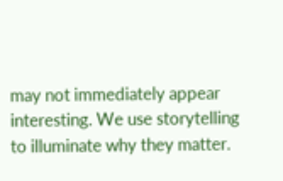may not immediately appear interesting. We use storytelling to illuminate why they matter.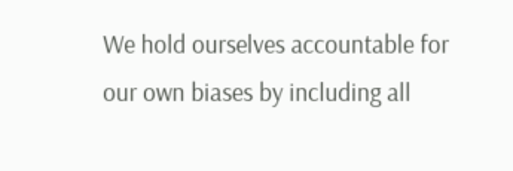We hold ourselves accountable for our own biases by including all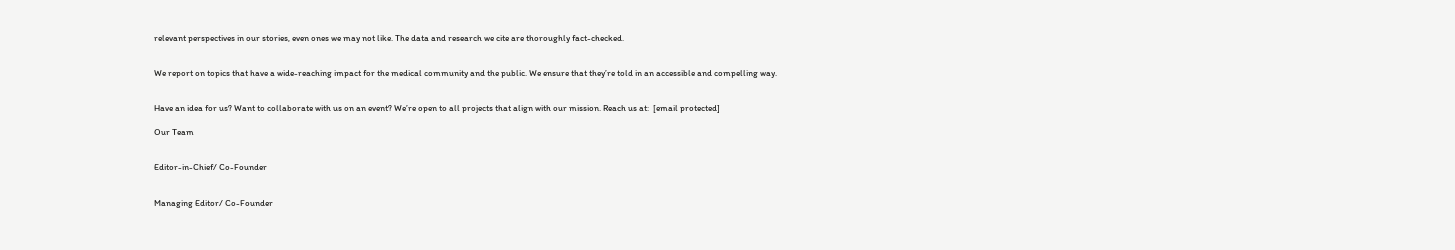relevant perspectives in our stories, even ones we may not like. The data and research we cite are thoroughly fact-checked.


We report on topics that have a wide-reaching impact for the medical community and the public. We ensure that they’re told in an accessible and compelling way.


Have an idea for us? Want to collaborate with us on an event? We’re open to all projects that align with our mission. Reach us at:  [email protected]

Our Team


Editor-in-Chief/ Co-Founder


Managing Editor/ Co-Founder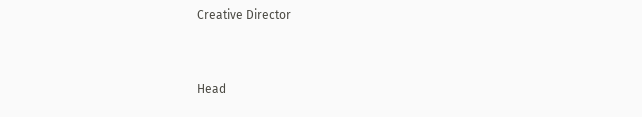Creative Director


Head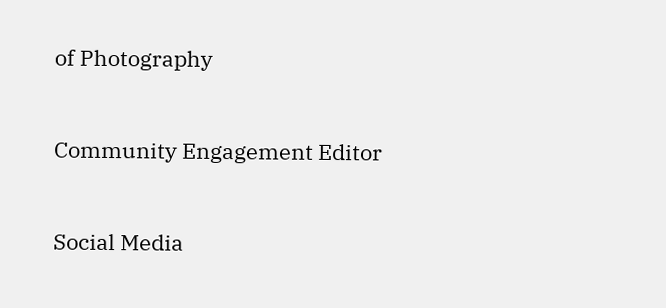of Photography


Community Engagement Editor


Social Media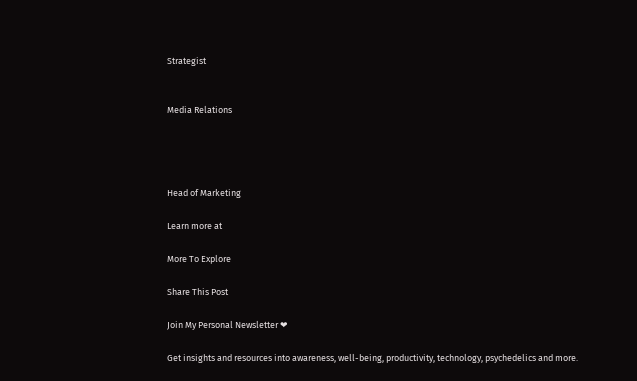Strategist


Media Relations




Head of Marketing

Learn more at

More To Explore

Share This Post

Join My Personal Newsletter ❤

Get insights and resources into awareness, well-being, productivity, technology, psychedelics and more.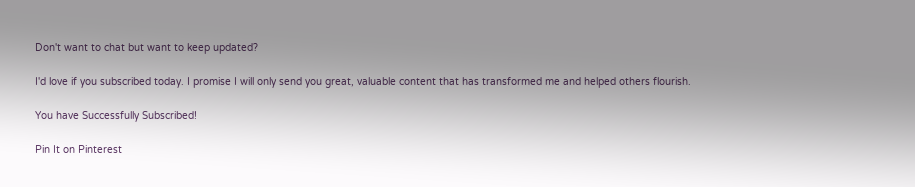Don't want to chat but want to keep updated?

I'd love if you subscribed today. I promise I will only send you great, valuable content that has transformed me and helped others flourish.

You have Successfully Subscribed!

Pin It on Pinterest